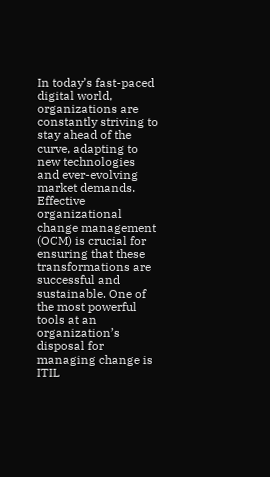In today’s fast-paced digital world, organizations are constantly striving to stay ahead of the curve, adapting to new technologies and ever-evolving market demands. Effective organizational change management (OCM) is crucial for ensuring that these transformations are successful and sustainable. One of the most powerful tools at an organization’s disposal for managing change is ITIL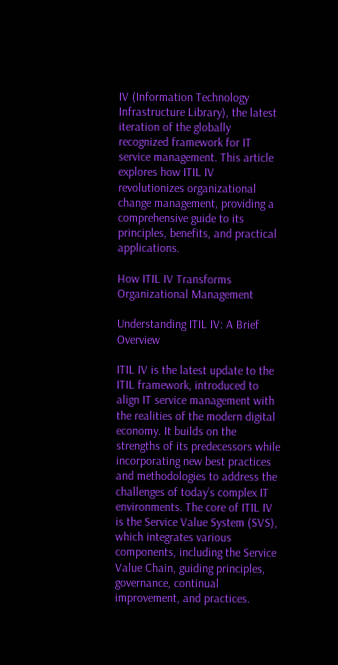IV (Information Technology Infrastructure Library), the latest iteration of the globally recognized framework for IT service management. This article explores how ITIL IV revolutionizes organizational change management, providing a comprehensive guide to its principles, benefits, and practical applications.

How ITIL IV Transforms Organizational Management

Understanding ITIL IV: A Brief Overview

ITIL IV is the latest update to the ITIL framework, introduced to align IT service management with the realities of the modern digital economy. It builds on the strengths of its predecessors while incorporating new best practices and methodologies to address the challenges of today’s complex IT environments. The core of ITIL IV is the Service Value System (SVS), which integrates various components, including the Service Value Chain, guiding principles, governance, continual improvement, and practices.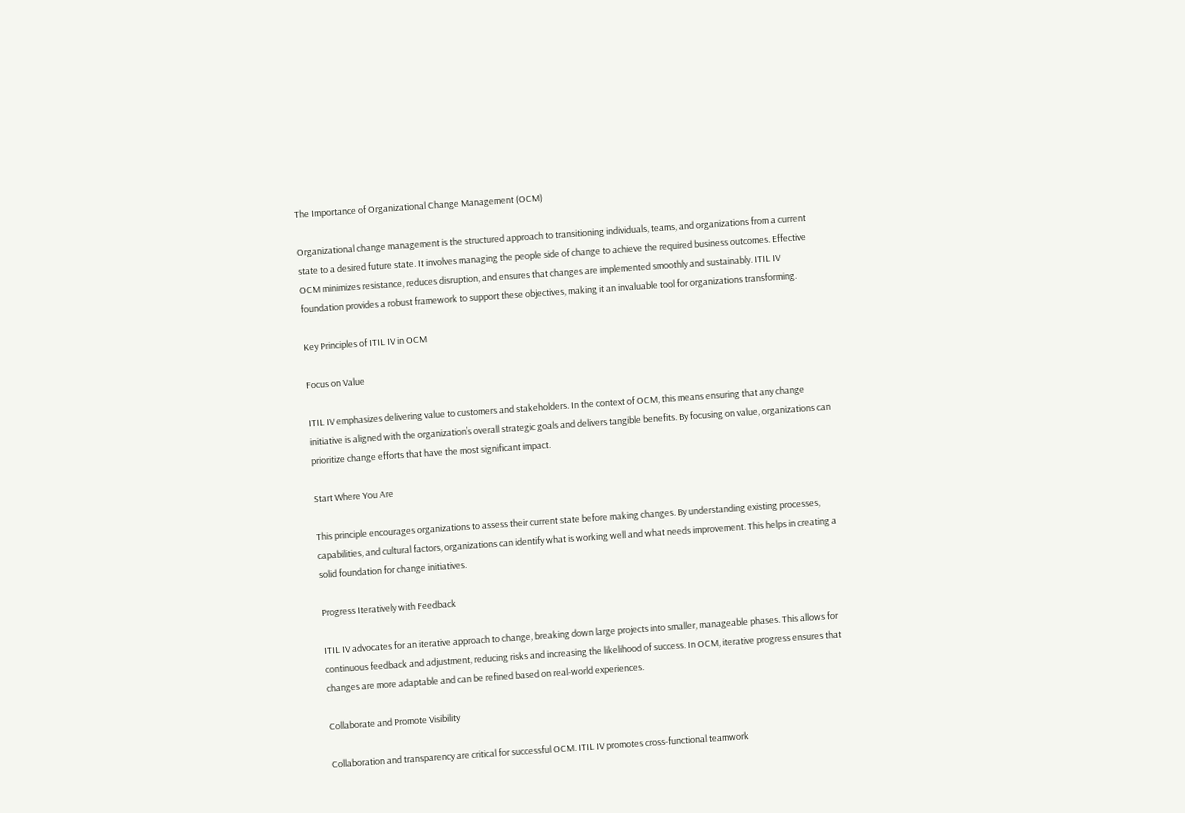The Importance of Organizational Change Management (OCM)

Organizational change management is the structured approach to transitioning individuals, teams, and organizations from a current state to a desired future state. It involves managing the people side of change to achieve the required business outcomes. Effective OCM minimizes resistance, reduces disruption, and ensures that changes are implemented smoothly and sustainably. ITIL IV foundation provides a robust framework to support these objectives, making it an invaluable tool for organizations transforming.

Key Principles of ITIL IV in OCM

Focus on Value

ITIL IV emphasizes delivering value to customers and stakeholders. In the context of OCM, this means ensuring that any change initiative is aligned with the organization’s overall strategic goals and delivers tangible benefits. By focusing on value, organizations can prioritize change efforts that have the most significant impact.

Start Where You Are

This principle encourages organizations to assess their current state before making changes. By understanding existing processes, capabilities, and cultural factors, organizations can identify what is working well and what needs improvement. This helps in creating a solid foundation for change initiatives.

Progress Iteratively with Feedback

ITIL IV advocates for an iterative approach to change, breaking down large projects into smaller, manageable phases. This allows for continuous feedback and adjustment, reducing risks and increasing the likelihood of success. In OCM, iterative progress ensures that changes are more adaptable and can be refined based on real-world experiences.

Collaborate and Promote Visibility

Collaboration and transparency are critical for successful OCM. ITIL IV promotes cross-functional teamwork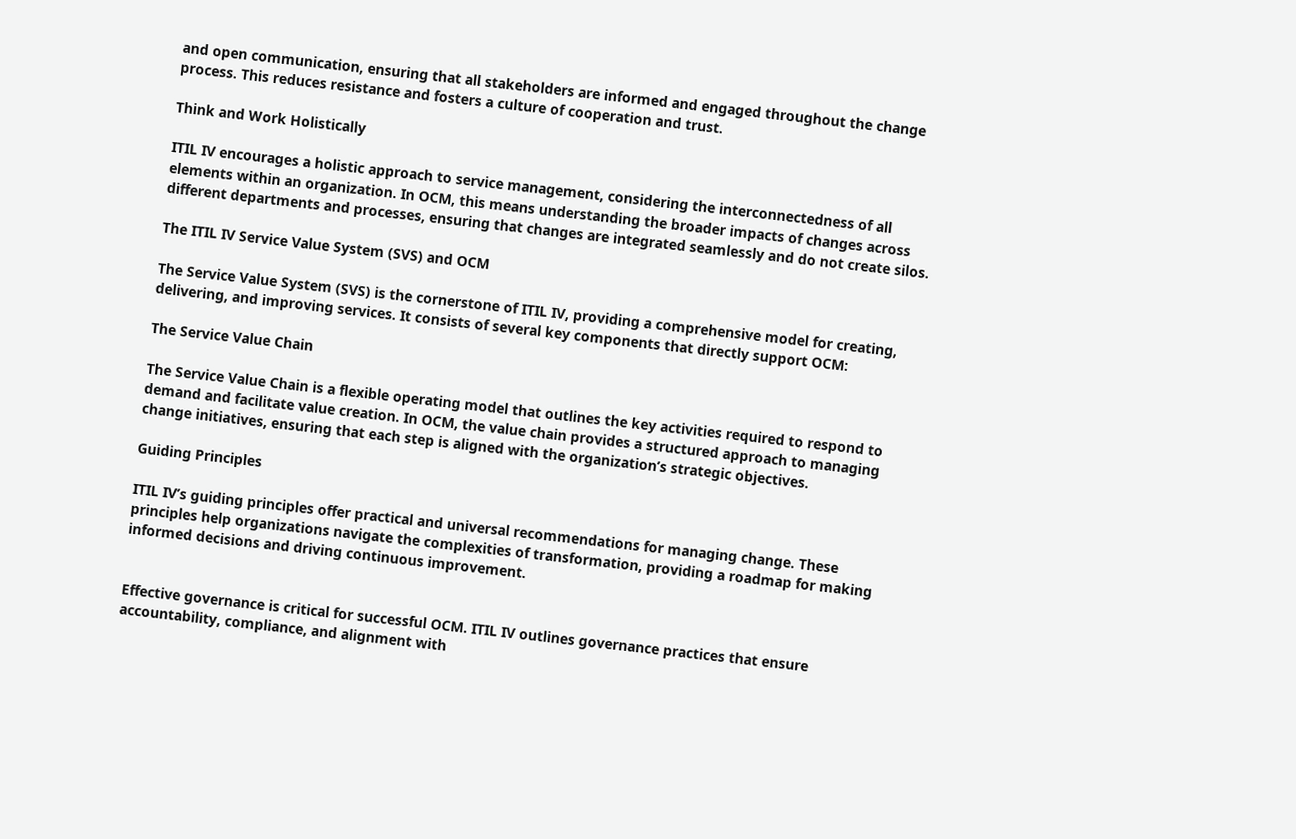and open communication, ensuring that all stakeholders are informed and engaged throughout the change process. This reduces resistance and fosters a culture of cooperation and trust.

Think and Work Holistically

ITIL IV encourages a holistic approach to service management, considering the interconnectedness of all elements within an organization. In OCM, this means understanding the broader impacts of changes across different departments and processes, ensuring that changes are integrated seamlessly and do not create silos.

The ITIL IV Service Value System (SVS) and OCM

The Service Value System (SVS) is the cornerstone of ITIL IV, providing a comprehensive model for creating, delivering, and improving services. It consists of several key components that directly support OCM:

The Service Value Chain

The Service Value Chain is a flexible operating model that outlines the key activities required to respond to demand and facilitate value creation. In OCM, the value chain provides a structured approach to managing change initiatives, ensuring that each step is aligned with the organization’s strategic objectives.

Guiding Principles

ITIL IV’s guiding principles offer practical and universal recommendations for managing change. These principles help organizations navigate the complexities of transformation, providing a roadmap for making informed decisions and driving continuous improvement.


Effective governance is critical for successful OCM. ITIL IV outlines governance practices that ensure accountability, compliance, and alignment with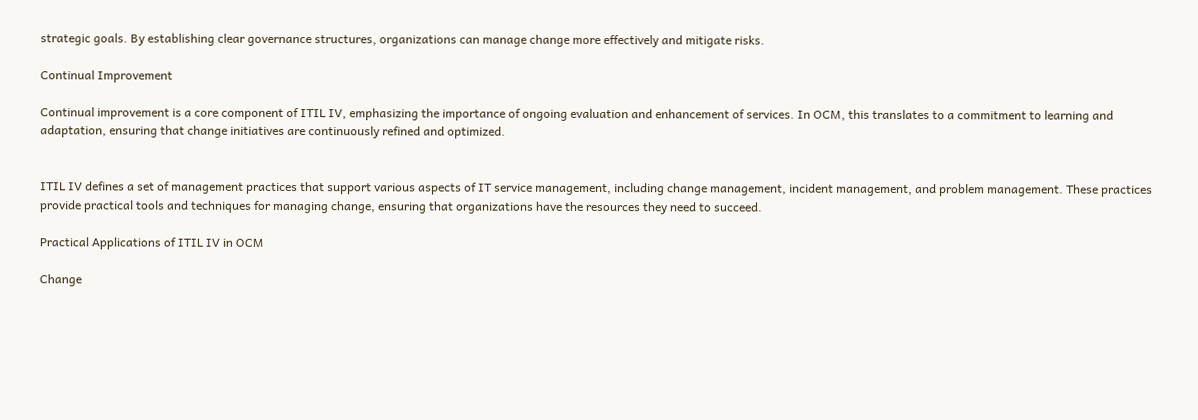strategic goals. By establishing clear governance structures, organizations can manage change more effectively and mitigate risks.

Continual Improvement

Continual improvement is a core component of ITIL IV, emphasizing the importance of ongoing evaluation and enhancement of services. In OCM, this translates to a commitment to learning and adaptation, ensuring that change initiatives are continuously refined and optimized.


ITIL IV defines a set of management practices that support various aspects of IT service management, including change management, incident management, and problem management. These practices provide practical tools and techniques for managing change, ensuring that organizations have the resources they need to succeed.

Practical Applications of ITIL IV in OCM

Change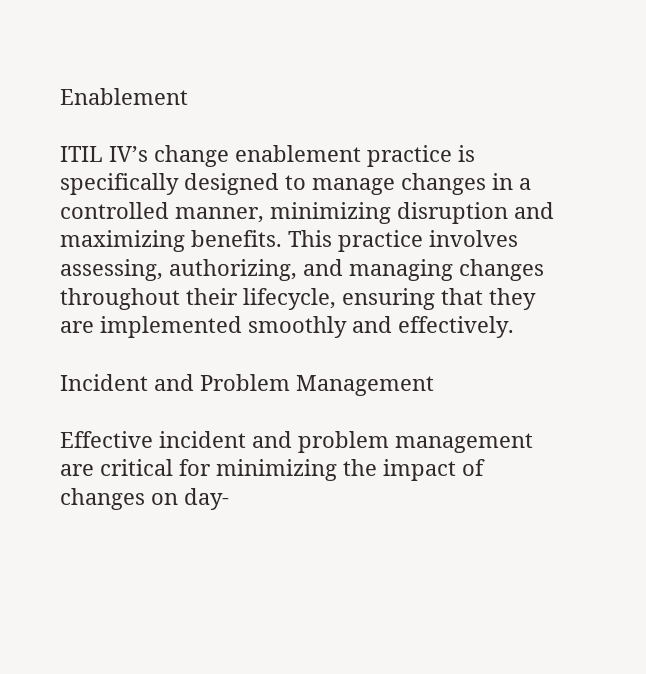Enablement

ITIL IV’s change enablement practice is specifically designed to manage changes in a controlled manner, minimizing disruption and maximizing benefits. This practice involves assessing, authorizing, and managing changes throughout their lifecycle, ensuring that they are implemented smoothly and effectively.

Incident and Problem Management

Effective incident and problem management are critical for minimizing the impact of changes on day-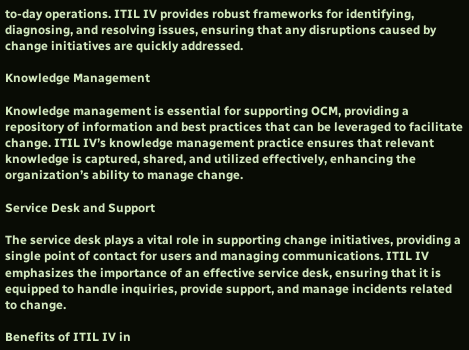to-day operations. ITIL IV provides robust frameworks for identifying, diagnosing, and resolving issues, ensuring that any disruptions caused by change initiatives are quickly addressed.

Knowledge Management

Knowledge management is essential for supporting OCM, providing a repository of information and best practices that can be leveraged to facilitate change. ITIL IV’s knowledge management practice ensures that relevant knowledge is captured, shared, and utilized effectively, enhancing the organization’s ability to manage change.

Service Desk and Support

The service desk plays a vital role in supporting change initiatives, providing a single point of contact for users and managing communications. ITIL IV emphasizes the importance of an effective service desk, ensuring that it is equipped to handle inquiries, provide support, and manage incidents related to change.

Benefits of ITIL IV in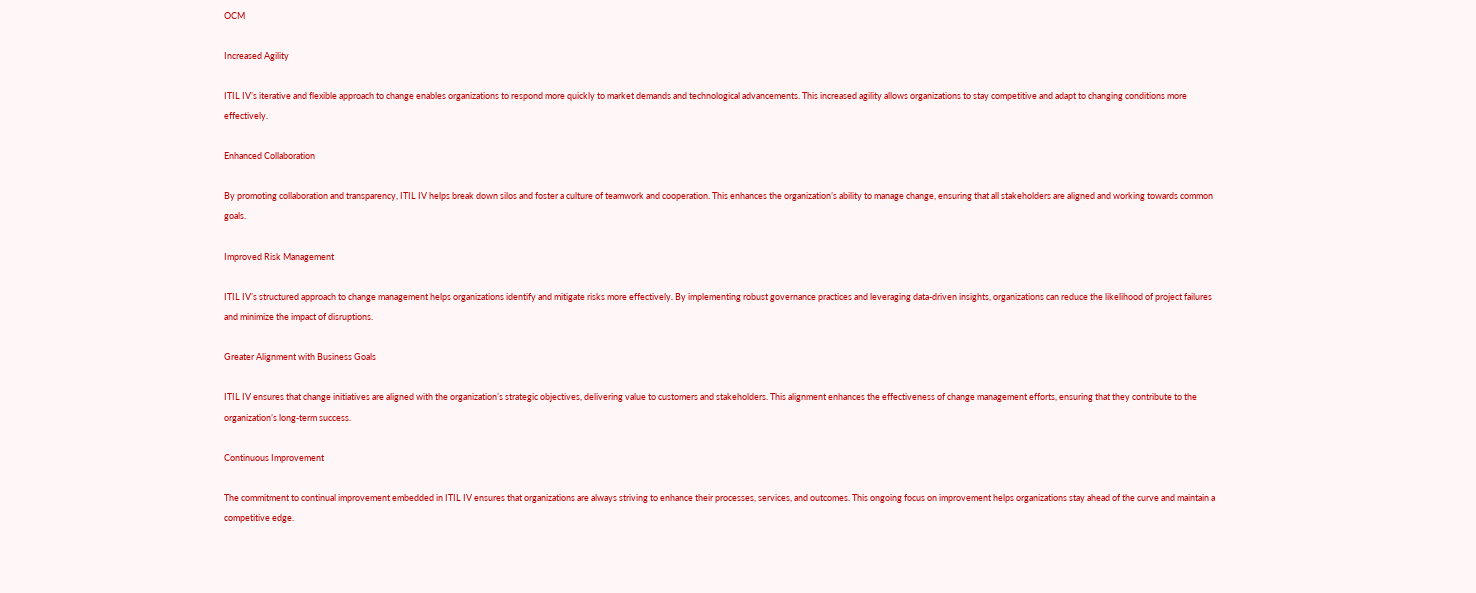OCM

Increased Agility

ITIL IV’s iterative and flexible approach to change enables organizations to respond more quickly to market demands and technological advancements. This increased agility allows organizations to stay competitive and adapt to changing conditions more effectively.

Enhanced Collaboration

By promoting collaboration and transparency, ITIL IV helps break down silos and foster a culture of teamwork and cooperation. This enhances the organization’s ability to manage change, ensuring that all stakeholders are aligned and working towards common goals.

Improved Risk Management

ITIL IV’s structured approach to change management helps organizations identify and mitigate risks more effectively. By implementing robust governance practices and leveraging data-driven insights, organizations can reduce the likelihood of project failures and minimize the impact of disruptions.

Greater Alignment with Business Goals

ITIL IV ensures that change initiatives are aligned with the organization’s strategic objectives, delivering value to customers and stakeholders. This alignment enhances the effectiveness of change management efforts, ensuring that they contribute to the organization’s long-term success.

Continuous Improvement

The commitment to continual improvement embedded in ITIL IV ensures that organizations are always striving to enhance their processes, services, and outcomes. This ongoing focus on improvement helps organizations stay ahead of the curve and maintain a competitive edge.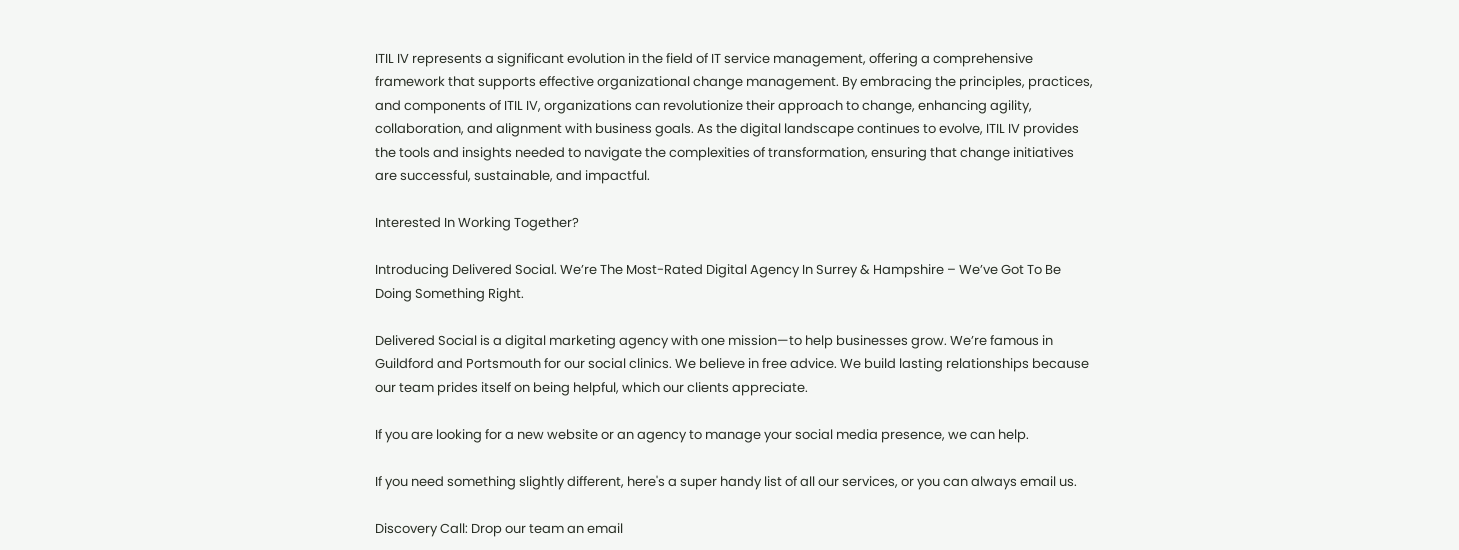ITIL IV represents a significant evolution in the field of IT service management, offering a comprehensive framework that supports effective organizational change management. By embracing the principles, practices, and components of ITIL IV, organizations can revolutionize their approach to change, enhancing agility, collaboration, and alignment with business goals. As the digital landscape continues to evolve, ITIL IV provides the tools and insights needed to navigate the complexities of transformation, ensuring that change initiatives are successful, sustainable, and impactful.

Interested In Working Together?

Introducing Delivered Social. We’re The Most-Rated Digital Agency In Surrey & Hampshire – We’ve Got To Be Doing Something Right.

Delivered Social is a digital marketing agency with one mission—to help businesses grow. We’re famous in Guildford and Portsmouth for our social clinics. We believe in free advice. We build lasting relationships because our team prides itself on being helpful, which our clients appreciate.

If you are looking for a new website or an agency to manage your social media presence, we can help.

If you need something slightly different, here's a super handy list of all our services, or you can always email us.

Discovery Call: Drop our team an email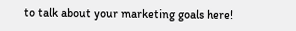to talk about your marketing goals here!